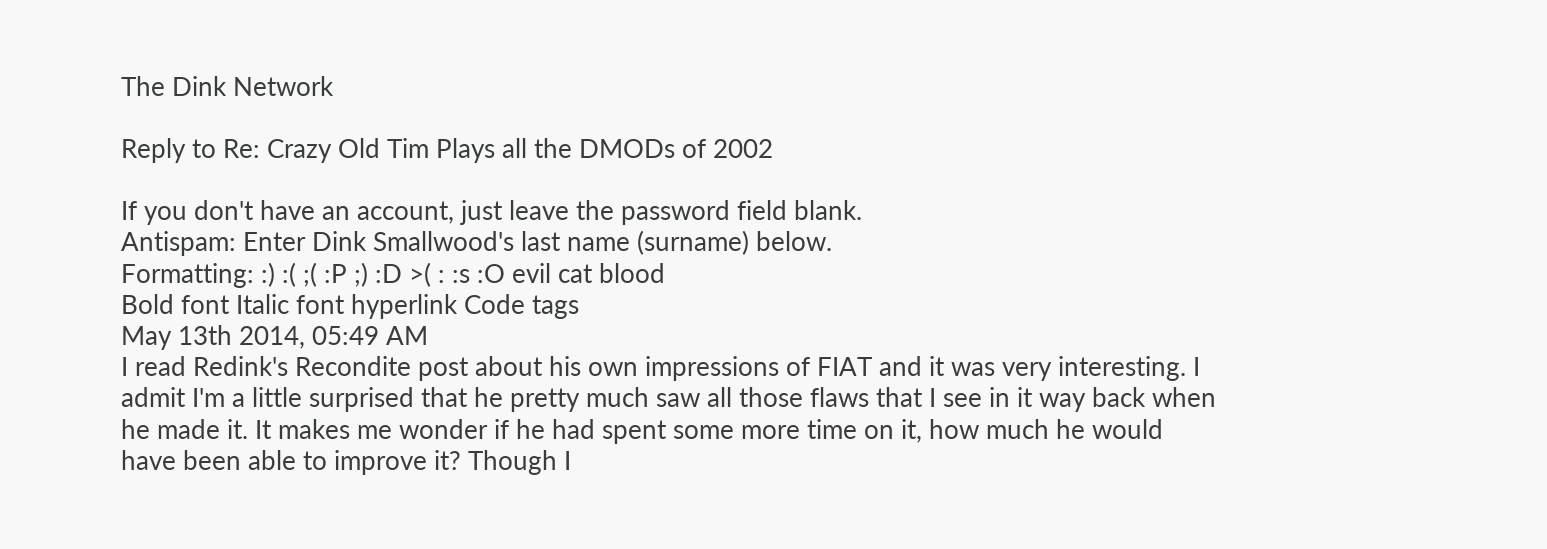The Dink Network

Reply to Re: Crazy Old Tim Plays all the DMODs of 2002

If you don't have an account, just leave the password field blank.
Antispam: Enter Dink Smallwood's last name (surname) below.
Formatting: :) :( ;( :P ;) :D >( : :s :O evil cat blood
Bold font Italic font hyperlink Code tags
May 13th 2014, 05:49 AM
I read Redink's Recondite post about his own impressions of FIAT and it was very interesting. I admit I'm a little surprised that he pretty much saw all those flaws that I see in it way back when he made it. It makes me wonder if he had spent some more time on it, how much he would have been able to improve it? Though I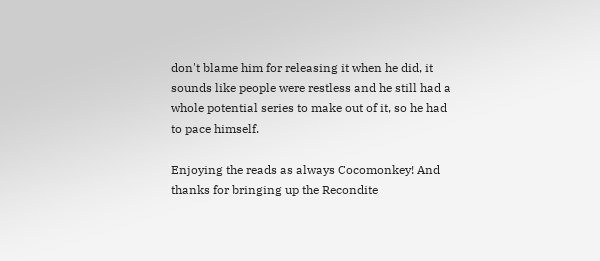don't blame him for releasing it when he did, it sounds like people were restless and he still had a whole potential series to make out of it, so he had to pace himself.

Enjoying the reads as always Cocomonkey! And thanks for bringing up the Recondite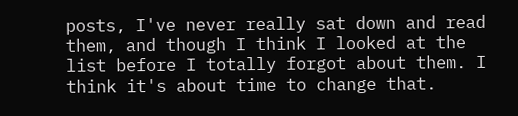posts, I've never really sat down and read them, and though I think I looked at the list before I totally forgot about them. I think it's about time to change that.